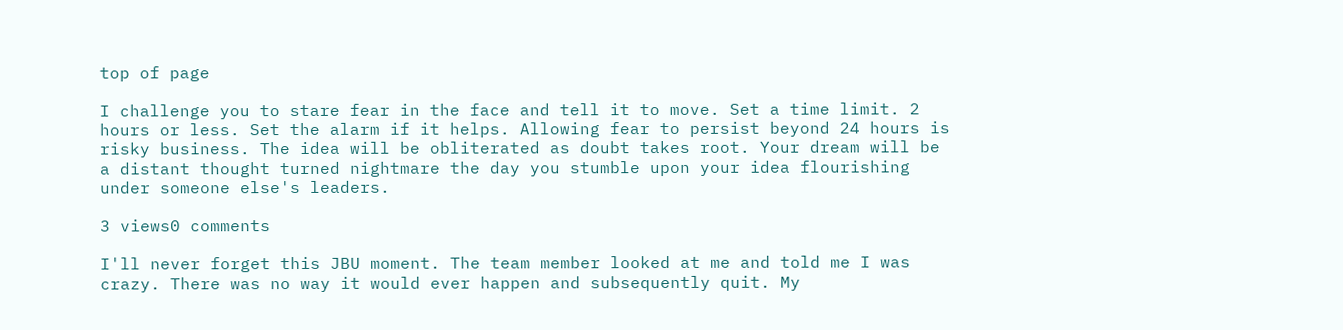top of page

I challenge you to stare fear in the face and tell it to move. Set a time limit. 2 hours or less. Set the alarm if it helps. Allowing fear to persist beyond 24 hours is risky business. The idea will be obliterated as doubt takes root. Your dream will be a distant thought turned nightmare the day you stumble upon your idea flourishing under someone else's leaders.

3 views0 comments

I'll never forget this JBU moment. The team member looked at me and told me I was crazy. There was no way it would ever happen and subsequently quit. My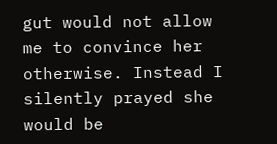gut would not allow me to convince her otherwise. Instead I silently prayed she would be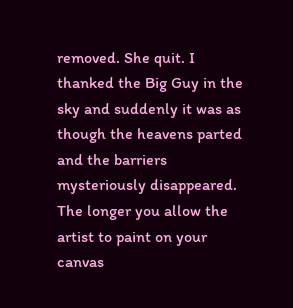removed. She quit. I thanked the Big Guy in the sky and suddenly it was as though the heavens parted and the barriers mysteriously disappeared. The longer you allow the artist to paint on your canvas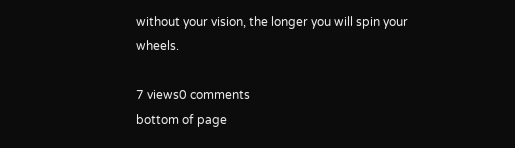without your vision, the longer you will spin your wheels.

7 views0 comments
bottom of page